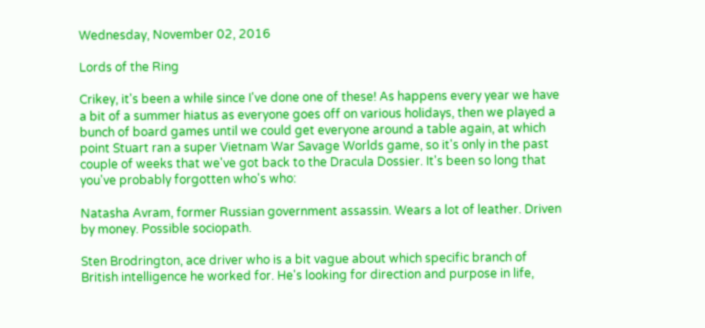Wednesday, November 02, 2016

Lords of the Ring

Crikey, it's been a while since I've done one of these! As happens every year we have a bit of a summer hiatus as everyone goes off on various holidays, then we played a bunch of board games until we could get everyone around a table again, at which point Stuart ran a super Vietnam War Savage Worlds game, so it's only in the past couple of weeks that we've got back to the Dracula Dossier. It's been so long that you've probably forgotten who's who:

Natasha Avram, former Russian government assassin. Wears a lot of leather. Driven by money. Possible sociopath.

Sten Brodrington, ace driver who is a bit vague about which specific branch of British intelligence he worked for. He's looking for direction and purpose in life,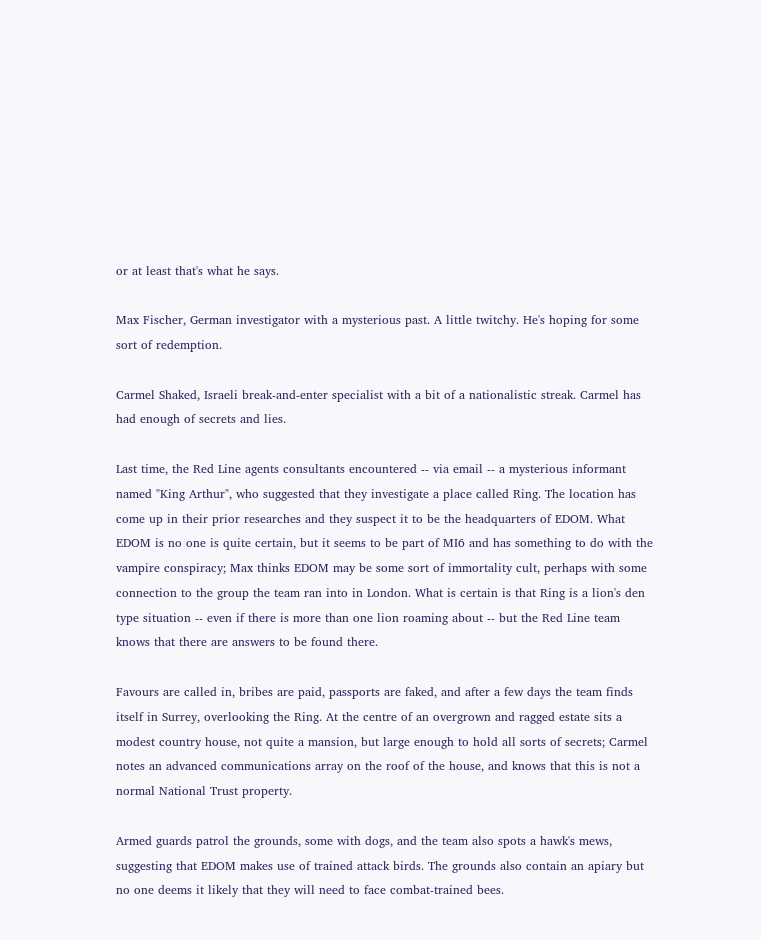or at least that's what he says.

Max Fischer, German investigator with a mysterious past. A little twitchy. He's hoping for some sort of redemption.

Carmel Shaked, Israeli break-and-enter specialist with a bit of a nationalistic streak. Carmel has had enough of secrets and lies.

Last time, the Red Line agents consultants encountered -- via email -- a mysterious informant named "King Arthur", who suggested that they investigate a place called Ring. The location has come up in their prior researches and they suspect it to be the headquarters of EDOM. What EDOM is no one is quite certain, but it seems to be part of MI6 and has something to do with the vampire conspiracy; Max thinks EDOM may be some sort of immortality cult, perhaps with some connection to the group the team ran into in London. What is certain is that Ring is a lion's den type situation -- even if there is more than one lion roaming about -- but the Red Line team knows that there are answers to be found there.

Favours are called in, bribes are paid, passports are faked, and after a few days the team finds itself in Surrey, overlooking the Ring. At the centre of an overgrown and ragged estate sits a modest country house, not quite a mansion, but large enough to hold all sorts of secrets; Carmel notes an advanced communications array on the roof of the house, and knows that this is not a normal National Trust property.

Armed guards patrol the grounds, some with dogs, and the team also spots a hawk's mews, suggesting that EDOM makes use of trained attack birds. The grounds also contain an apiary but no one deems it likely that they will need to face combat-trained bees.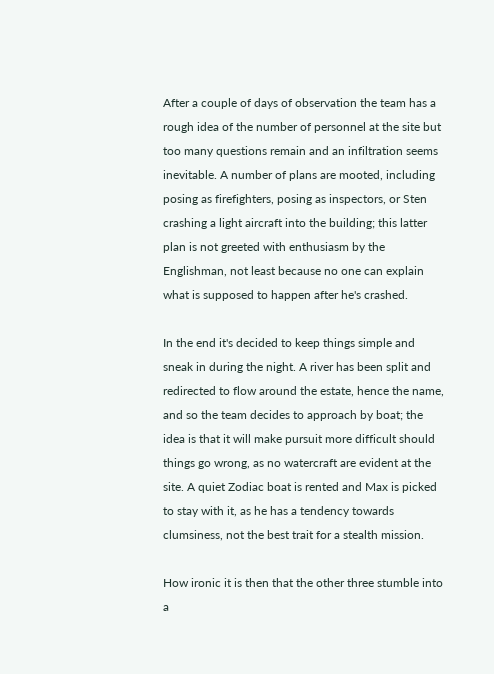After a couple of days of observation the team has a rough idea of the number of personnel at the site but too many questions remain and an infiltration seems inevitable. A number of plans are mooted, including posing as firefighters, posing as inspectors, or Sten crashing a light aircraft into the building; this latter plan is not greeted with enthusiasm by the Englishman, not least because no one can explain what is supposed to happen after he's crashed.

In the end it's decided to keep things simple and sneak in during the night. A river has been split and redirected to flow around the estate, hence the name, and so the team decides to approach by boat; the idea is that it will make pursuit more difficult should things go wrong, as no watercraft are evident at the site. A quiet Zodiac boat is rented and Max is picked to stay with it, as he has a tendency towards clumsiness, not the best trait for a stealth mission.

How ironic it is then that the other three stumble into a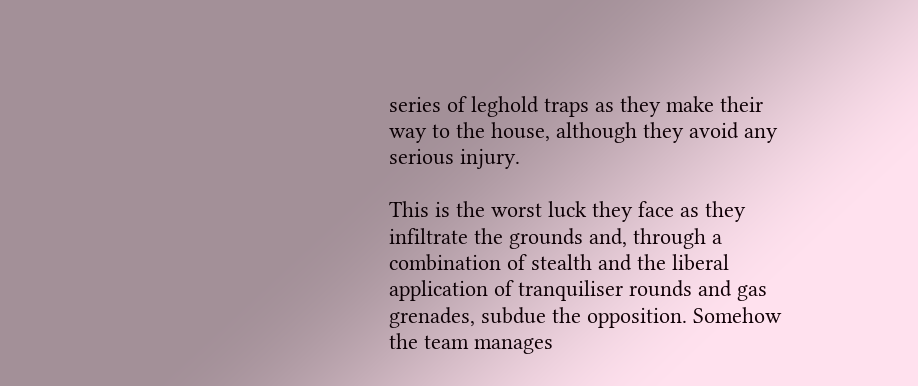series of leghold traps as they make their way to the house, although they avoid any serious injury.

This is the worst luck they face as they infiltrate the grounds and, through a combination of stealth and the liberal application of tranquiliser rounds and gas grenades, subdue the opposition. Somehow the team manages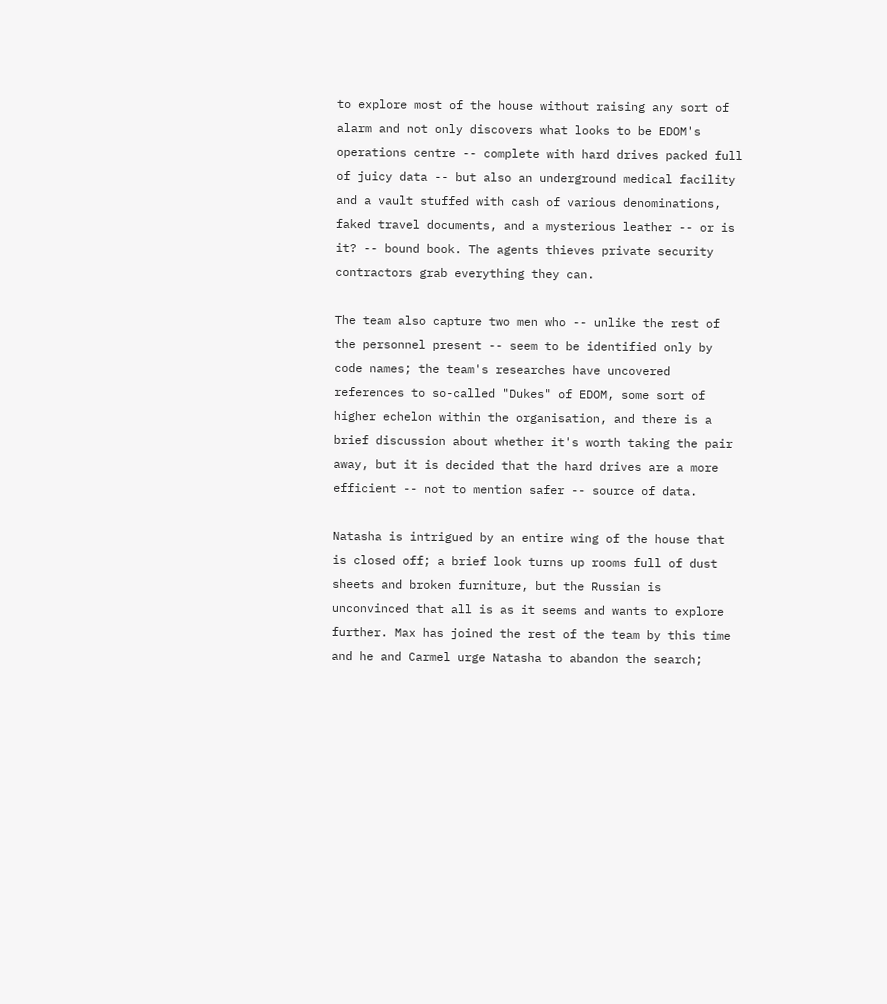to explore most of the house without raising any sort of alarm and not only discovers what looks to be EDOM's operations centre -- complete with hard drives packed full of juicy data -- but also an underground medical facility and a vault stuffed with cash of various denominations, faked travel documents, and a mysterious leather -- or is it? -- bound book. The agents thieves private security contractors grab everything they can.

The team also capture two men who -- unlike the rest of the personnel present -- seem to be identified only by code names; the team's researches have uncovered references to so-called "Dukes" of EDOM, some sort of higher echelon within the organisation, and there is a brief discussion about whether it's worth taking the pair away, but it is decided that the hard drives are a more efficient -- not to mention safer -- source of data.

Natasha is intrigued by an entire wing of the house that is closed off; a brief look turns up rooms full of dust sheets and broken furniture, but the Russian is unconvinced that all is as it seems and wants to explore further. Max has joined the rest of the team by this time and he and Carmel urge Natasha to abandon the search;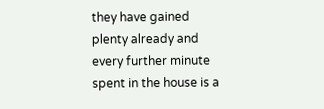they have gained plenty already and every further minute spent in the house is a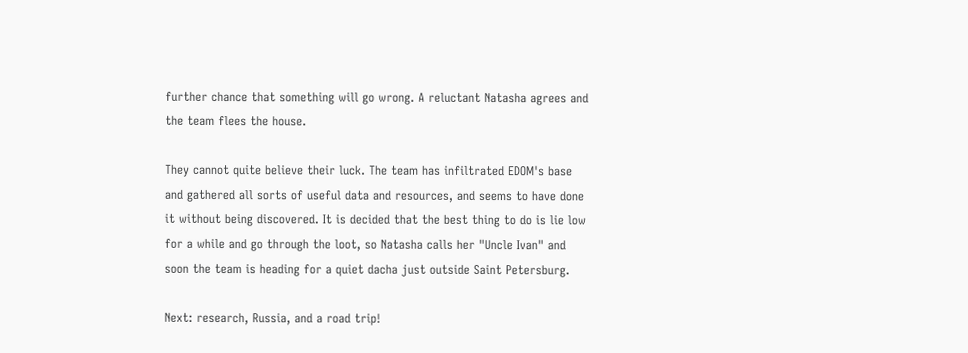further chance that something will go wrong. A reluctant Natasha agrees and the team flees the house.

They cannot quite believe their luck. The team has infiltrated EDOM's base and gathered all sorts of useful data and resources, and seems to have done it without being discovered. It is decided that the best thing to do is lie low for a while and go through the loot, so Natasha calls her "Uncle Ivan" and soon the team is heading for a quiet dacha just outside Saint Petersburg.

Next: research, Russia, and a road trip!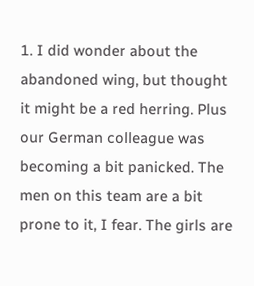1. I did wonder about the abandoned wing, but thought it might be a red herring. Plus our German colleague was becoming a bit panicked. The men on this team are a bit prone to it, I fear. The girls are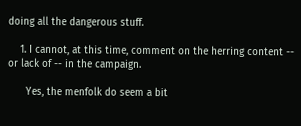doing all the dangerous stuff.

    1. I cannot, at this time, comment on the herring content -- or lack of -- in the campaign.

      Yes, the menfolk do seem a bit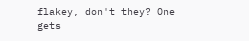flakey, don't they? One gets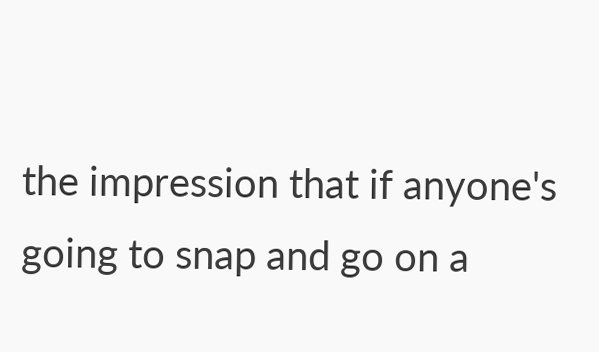the impression that if anyone's going to snap and go on a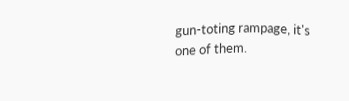gun-toting rampage, it's one of them.